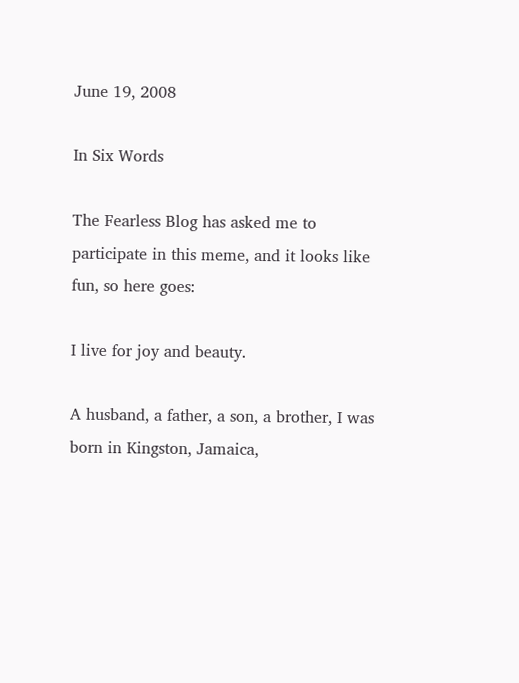June 19, 2008

In Six Words

The Fearless Blog has asked me to participate in this meme, and it looks like fun, so here goes:

I live for joy and beauty.

A husband, a father, a son, a brother, I was born in Kingston, Jamaica,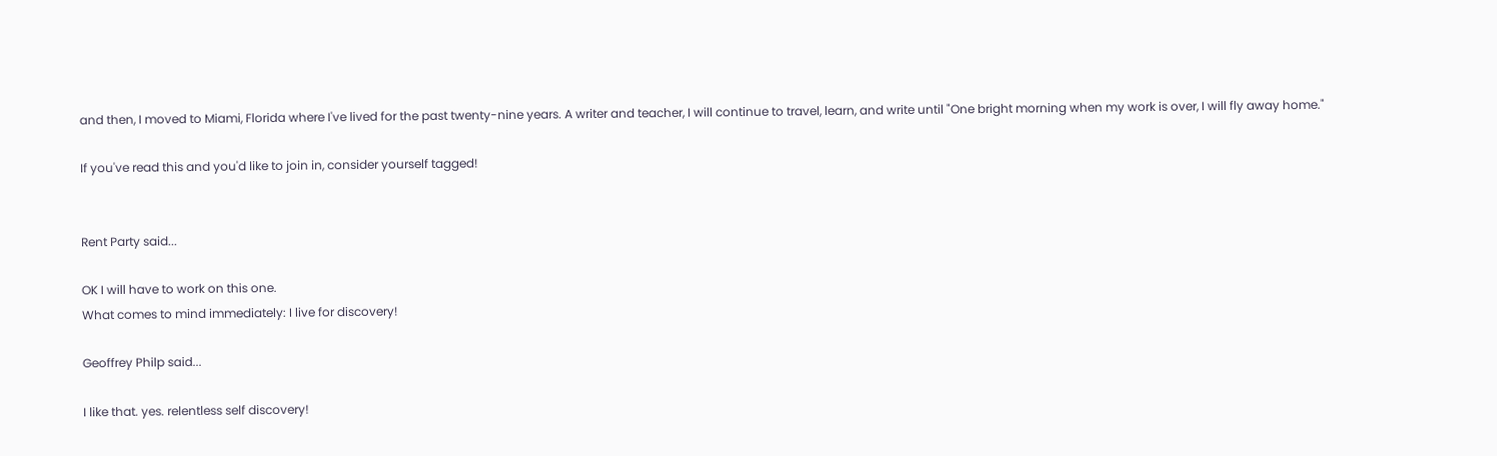and then, I moved to Miami, Florida where I've lived for the past twenty-nine years. A writer and teacher, I will continue to travel, learn, and write until "One bright morning when my work is over, I will fly away home."

If you've read this and you'd like to join in, consider yourself tagged!


Rent Party said...

OK I will have to work on this one.
What comes to mind immediately: I live for discovery!

Geoffrey Philp said...

I like that. yes. relentless self discovery!